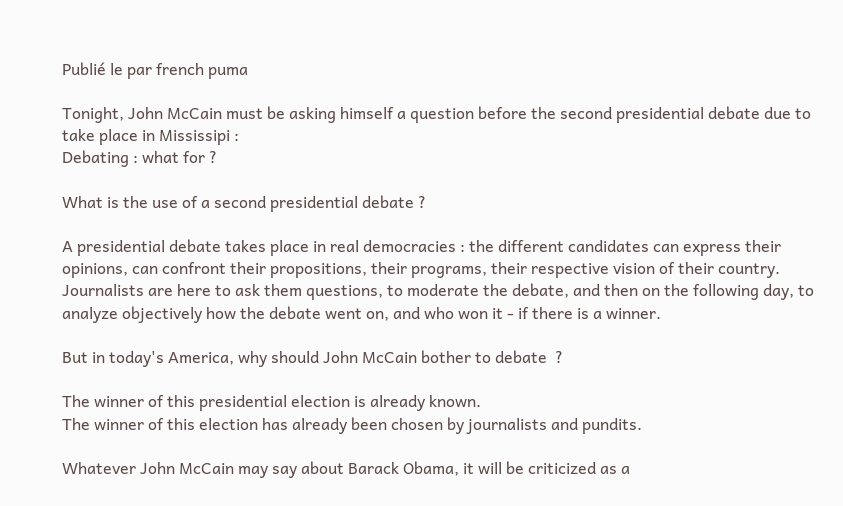Publié le par french puma

Tonight, John McCain must be asking himself a question before the second presidential debate due to take place in Mississipi :
Debating : what for ?

What is the use of a second presidential debate ?

A presidential debate takes place in real democracies : the different candidates can express their opinions, can confront their propositions, their programs, their respective vision of their country.
Journalists are here to ask them questions, to moderate the debate, and then on the following day, to analyze objectively how the debate went on, and who won it - if there is a winner.

But in today's America, why should John McCain bother to debate  ?

The winner of this presidential election is already known.
The winner of this election has already been chosen by journalists and pundits.

Whatever John McCain may say about Barack Obama, it will be criticized as a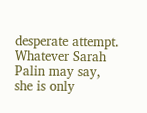desperate attempt.
Whatever Sarah Palin may say, she is only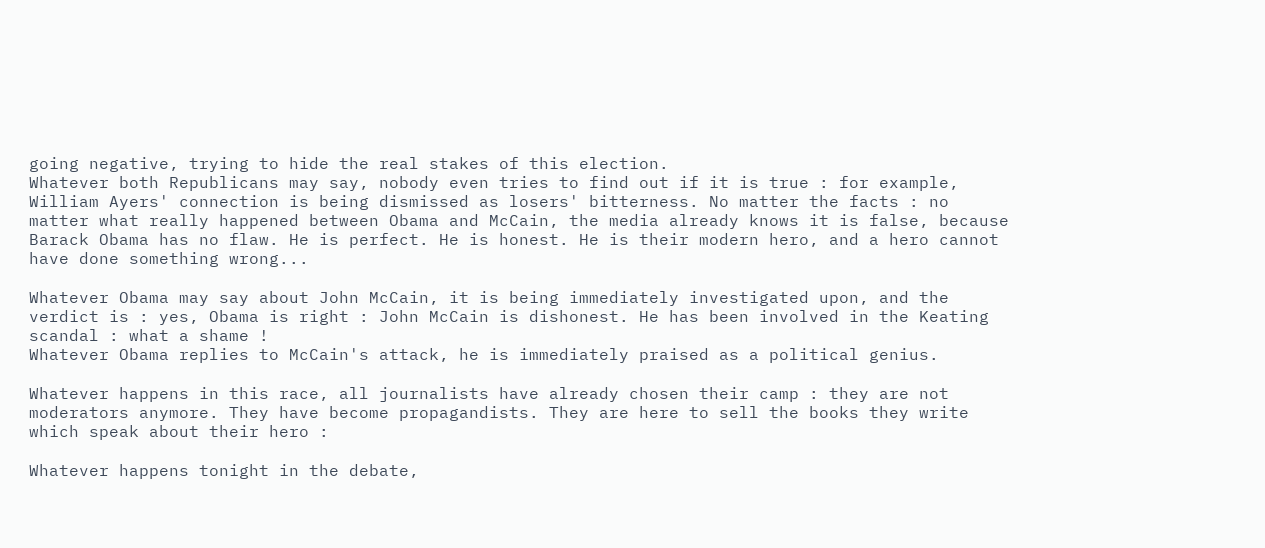going negative, trying to hide the real stakes of this election.
Whatever both Republicans may say, nobody even tries to find out if it is true : for example, William Ayers' connection is being dismissed as losers' bitterness. No matter the facts : no matter what really happened between Obama and McCain, the media already knows it is false, because Barack Obama has no flaw. He is perfect. He is honest. He is their modern hero, and a hero cannot have done something wrong...

Whatever Obama may say about John McCain, it is being immediately investigated upon, and the verdict is : yes, Obama is right : John McCain is dishonest. He has been involved in the Keating scandal : what a shame !
Whatever Obama replies to McCain's attack, he is immediately praised as a political genius.

Whatever happens in this race, all journalists have already chosen their camp : they are not moderators anymore. They have become propagandists. They are here to sell the books they write which speak about their hero :

Whatever happens tonight in the debate,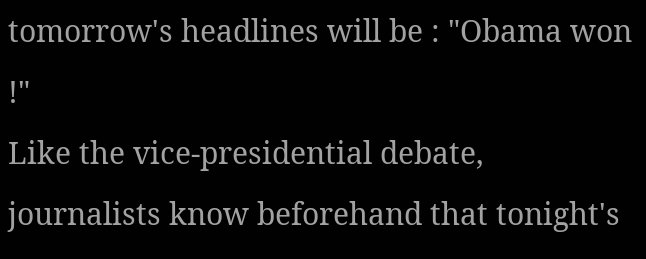tomorrow's headlines will be : "Obama won !"
Like the vice-presidential debate, journalists know beforehand that tonight's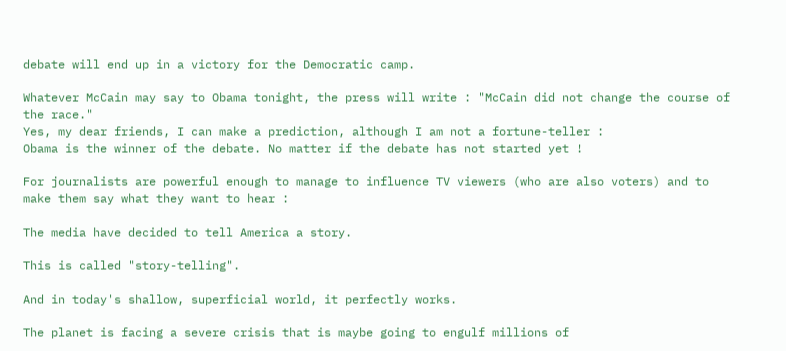debate will end up in a victory for the Democratic camp.

Whatever McCain may say to Obama tonight, the press will write : "McCain did not change the course of the race."
Yes, my dear friends, I can make a prediction, although I am not a fortune-teller :
Obama is the winner of the debate. No matter if the debate has not started yet !

For journalists are powerful enough to manage to influence TV viewers (who are also voters) and to make them say what they want to hear :

The media have decided to tell America a story.

This is called "story-telling".

And in today's shallow, superficial world, it perfectly works.

The planet is facing a severe crisis that is maybe going to engulf millions of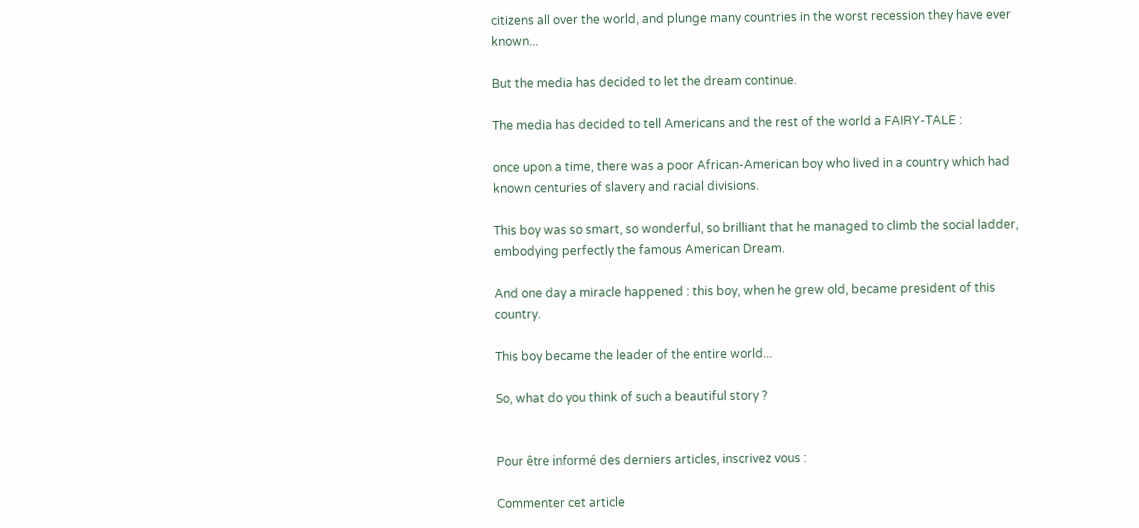citizens all over the world, and plunge many countries in the worst recession they have ever known...

But the media has decided to let the dream continue.

The media has decided to tell Americans and the rest of the world a FAIRY-TALE :

once upon a time, there was a poor African-American boy who lived in a country which had known centuries of slavery and racial divisions.

This boy was so smart, so wonderful, so brilliant that he managed to climb the social ladder, embodying perfectly the famous American Dream.

And one day a miracle happened : this boy, when he grew old, became president of this country.

This boy became the leader of the entire world...

So, what do you think of such a beautiful story ?


Pour être informé des derniers articles, inscrivez vous :

Commenter cet article